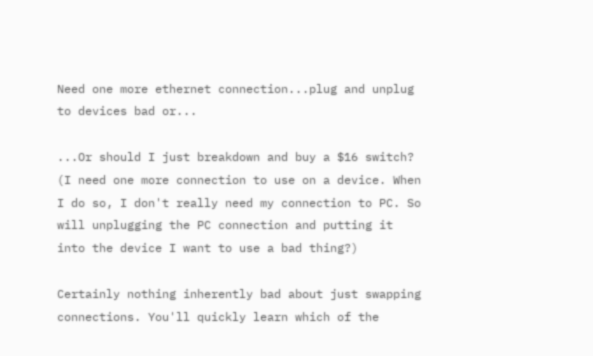Need one more ethernet connection...plug and unplug to devices bad or...

...Or should I just breakdown and buy a $16 switch? (I need one more connection to use on a device. When I do so, I don't really need my connection to PC. So will unplugging the PC connection and putting it into the device I want to use a bad thing?)

Certainly nothing inherently bad about just swapping connections. You'll quickly learn which of the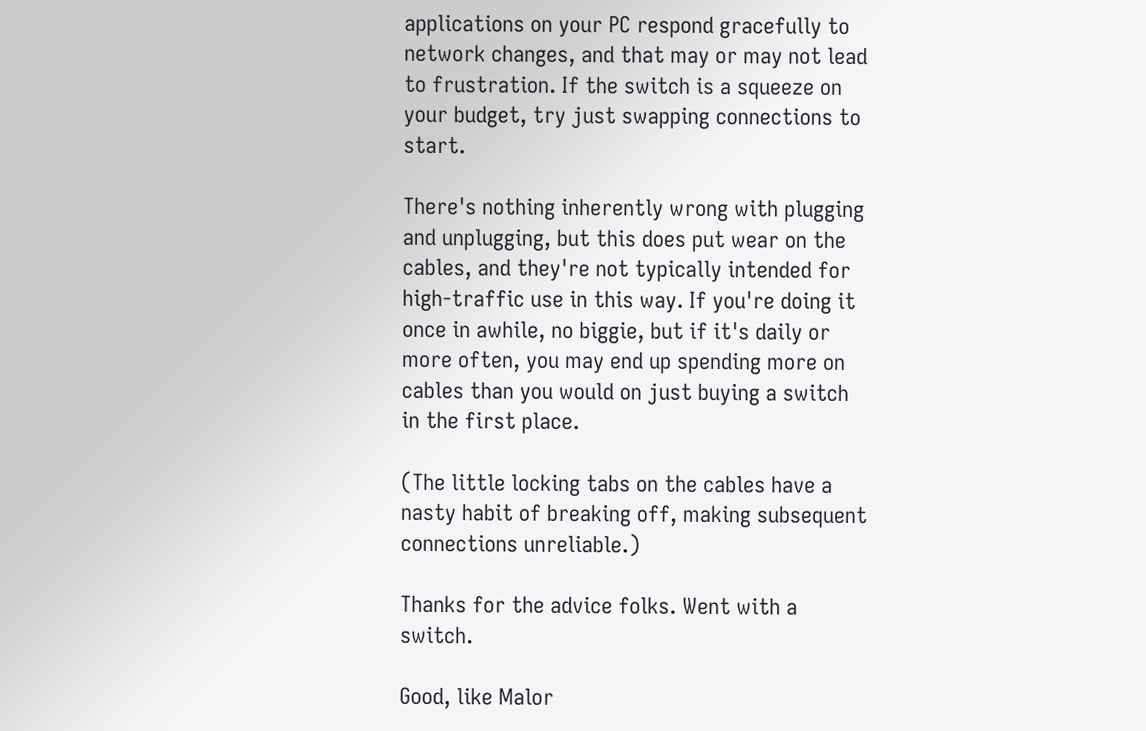applications on your PC respond gracefully to network changes, and that may or may not lead to frustration. If the switch is a squeeze on your budget, try just swapping connections to start.

There's nothing inherently wrong with plugging and unplugging, but this does put wear on the cables, and they're not typically intended for high-traffic use in this way. If you're doing it once in awhile, no biggie, but if it's daily or more often, you may end up spending more on cables than you would on just buying a switch in the first place.

(The little locking tabs on the cables have a nasty habit of breaking off, making subsequent connections unreliable.)

Thanks for the advice folks. Went with a switch.

Good, like Malor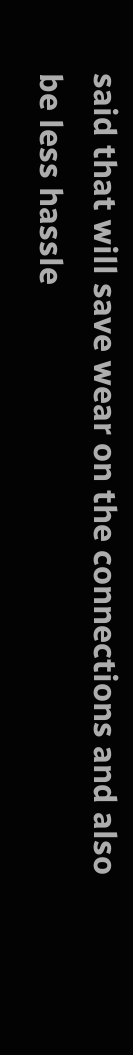said that will save wear on the connections and also be less hassle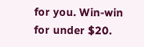for you. Win-win for under $20.